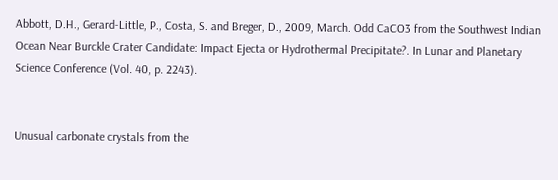Abbott, D.H., Gerard-Little, P., Costa, S. and Breger, D., 2009, March. Odd CaCO3 from the Southwest Indian Ocean Near Burckle Crater Candidate: Impact Ejecta or Hydrothermal Precipitate?. In Lunar and Planetary Science Conference (Vol. 40, p. 2243).


Unusual carbonate crystals from the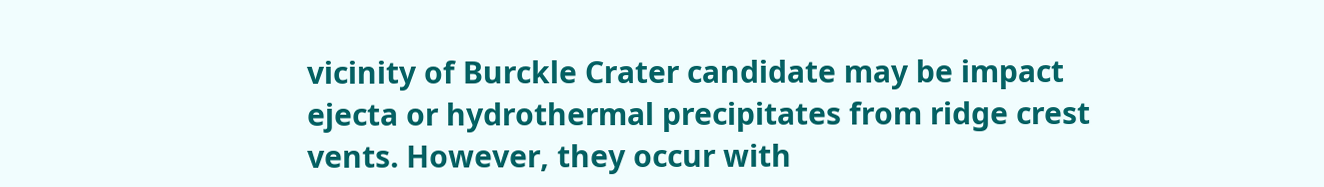vicinity of Burckle Crater candidate may be impact ejecta or hydrothermal precipitates from ridge crest vents. However, they occur with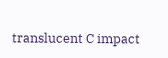translucent C impact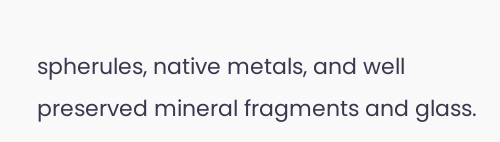spherules, native metals, and well preserved mineral fragments and glass.